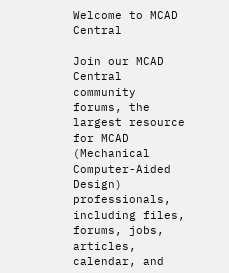Welcome to MCAD Central

Join our MCAD Central community forums, the largest resource for MCAD (Mechanical Computer-Aided Design) professionals, including files, forums, jobs, articles, calendar, and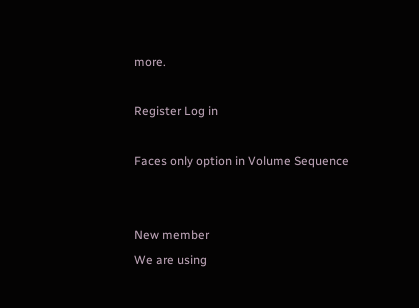more.

Register Log in

Faces only option in Volume Sequence


New member
We are using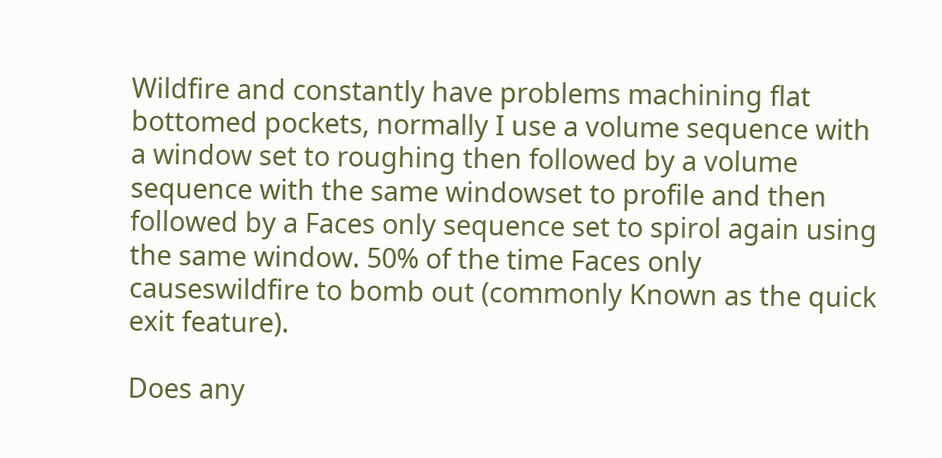Wildfire and constantly have problems machining flat bottomed pockets, normally I use a volume sequence with a window set to roughing then followed by a volume sequence with the same windowset to profile and then followed by a Faces only sequence set to spirol again using the same window. 50% of the time Faces only causeswildfire to bomb out (commonly Known as the quick exit feature).

Does any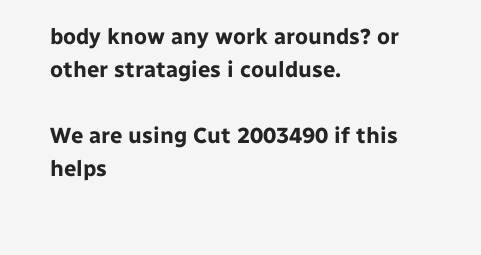body know any work arounds? or other stratagies i coulduse.

We are using Cut 2003490 if this helps